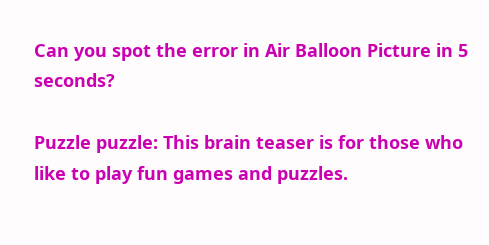Can you spot the error in Air Balloon Picture in 5 seconds?

Puzzle puzzle: This brain teaser is for those who like to play fun games and puzzles.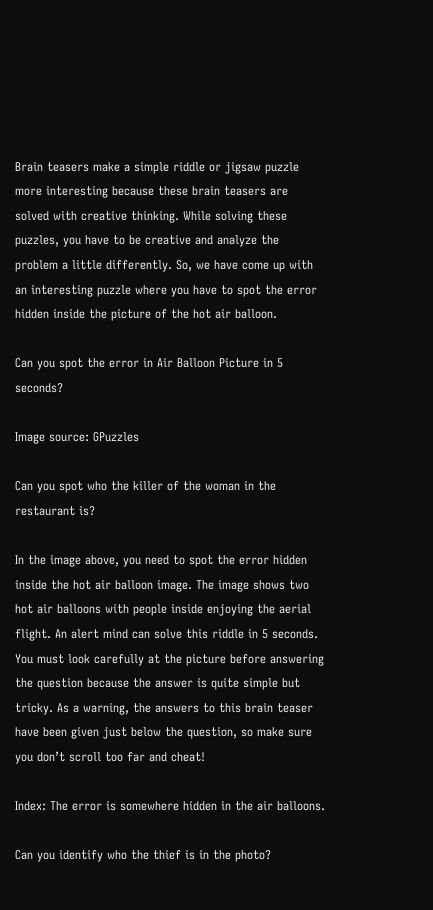Brain teasers make a simple riddle or jigsaw puzzle more interesting because these brain teasers are solved with creative thinking. While solving these puzzles, you have to be creative and analyze the problem a little differently. So, we have come up with an interesting puzzle where you have to spot the error hidden inside the picture of the hot air balloon.

Can you spot the error in Air Balloon Picture in 5 seconds?

Image source: GPuzzles

Can you spot who the killer of the woman in the restaurant is?

In the image above, you need to spot the error hidden inside the hot air balloon image. The image shows two hot air balloons with people inside enjoying the aerial flight. An alert mind can solve this riddle in 5 seconds. You must look carefully at the picture before answering the question because the answer is quite simple but tricky. As a warning, the answers to this brain teaser have been given just below the question, so make sure you don’t scroll too far and cheat!

Index: The error is somewhere hidden in the air balloons.

Can you identify who the thief is in the photo?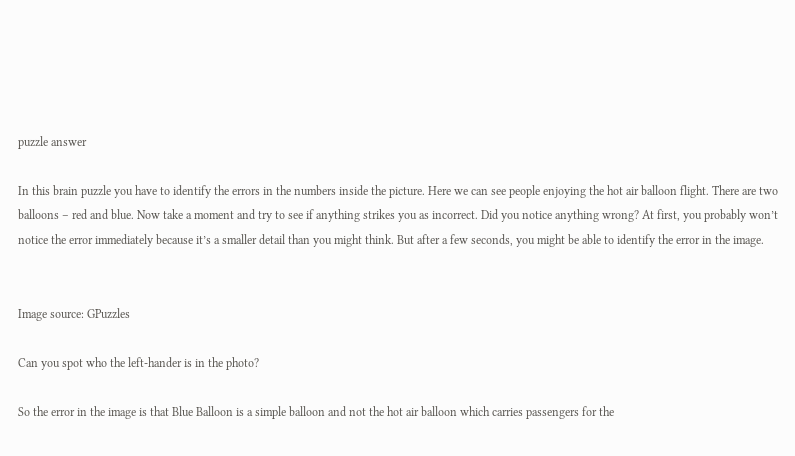puzzle answer

In this brain puzzle you have to identify the errors in the numbers inside the picture. Here we can see people enjoying the hot air balloon flight. There are two balloons – red and blue. Now take a moment and try to see if anything strikes you as incorrect. Did you notice anything wrong? At first, you probably won’t notice the error immediately because it’s a smaller detail than you might think. But after a few seconds, you might be able to identify the error in the image.


Image source: GPuzzles

Can you spot who the left-hander is in the photo?

So the error in the image is that Blue Balloon is a simple balloon and not the hot air balloon which carries passengers for the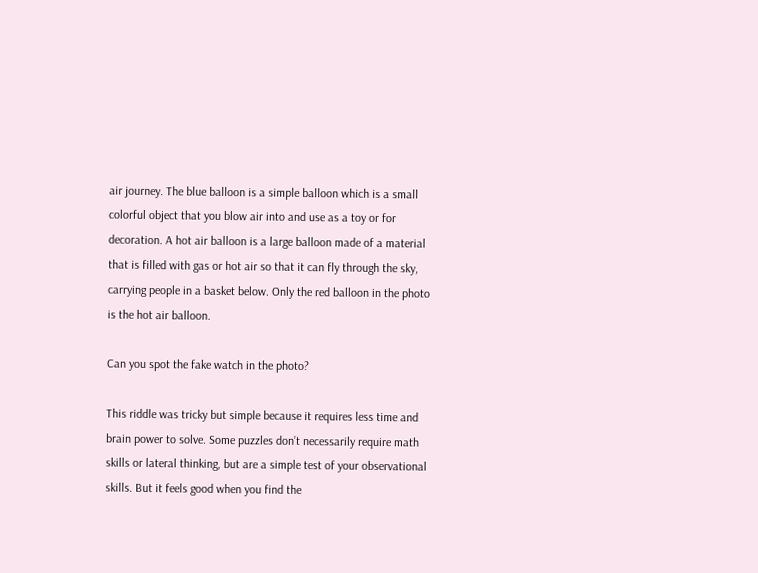air journey. The blue balloon is a simple balloon which is a small colorful object that you blow air into and use as a toy or for decoration. A hot air balloon is a large balloon made of a material that is filled with gas or hot air so that it can fly through the sky, carrying people in a basket below. Only the red balloon in the photo is the hot air balloon.

Can you spot the fake watch in the photo?

This riddle was tricky but simple because it requires less time and brain power to solve. Some puzzles don’t necessarily require math skills or lateral thinking, but are a simple test of your observational skills. But it feels good when you find the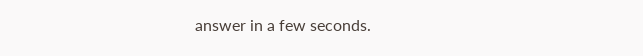answer in a few seconds.